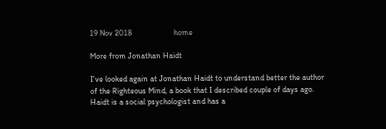19 Nov 2018                     home

More from Jonathan Haidt

I've looked again at Jonathan Haidt to understand better the author of the Righteous Mind, a book that I described couple of days ago. Haidt is a social psychologist and has a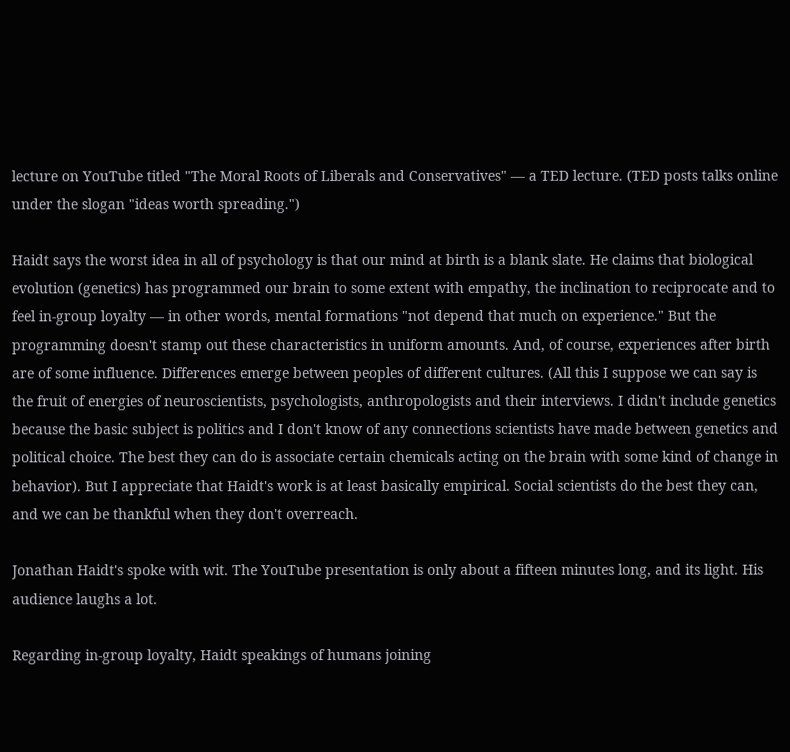lecture on YouTube titled "The Moral Roots of Liberals and Conservatives" — a TED lecture. (TED posts talks online under the slogan "ideas worth spreading.")

Haidt says the worst idea in all of psychology is that our mind at birth is a blank slate. He claims that biological evolution (genetics) has programmed our brain to some extent with empathy, the inclination to reciprocate and to feel in-group loyalty — in other words, mental formations "not depend that much on experience." But the programming doesn't stamp out these characteristics in uniform amounts. And, of course, experiences after birth are of some influence. Differences emerge between peoples of different cultures. (All this I suppose we can say is the fruit of energies of neuroscientists, psychologists, anthropologists and their interviews. I didn't include genetics because the basic subject is politics and I don't know of any connections scientists have made between genetics and political choice. The best they can do is associate certain chemicals acting on the brain with some kind of change in behavior). But I appreciate that Haidt's work is at least basically empirical. Social scientists do the best they can, and we can be thankful when they don't overreach.

Jonathan Haidt's spoke with wit. The YouTube presentation is only about a fifteen minutes long, and its light. His audience laughs a lot.

Regarding in-group loyalty, Haidt speakings of humans joining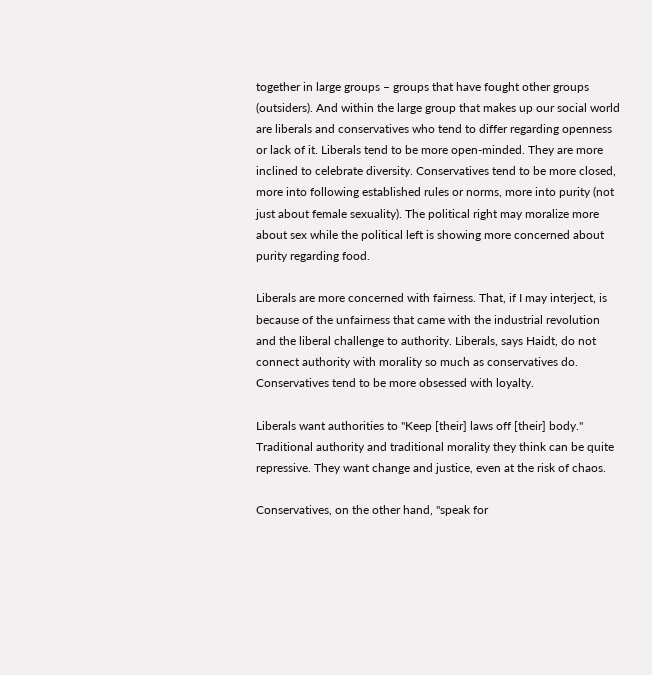together in large groups – groups that have fought other groups (outsiders). And within the large group that makes up our social world are liberals and conservatives who tend to differ regarding openness or lack of it. Liberals tend to be more open-minded. They are more inclined to celebrate diversity. Conservatives tend to be more closed, more into following established rules or norms, more into purity (not just about female sexuality). The political right may moralize more about sex while the political left is showing more concerned about purity regarding food.

Liberals are more concerned with fairness. That, if I may interject, is because of the unfairness that came with the industrial revolution and the liberal challenge to authority. Liberals, says Haidt, do not connect authority with morality so much as conservatives do. Conservatives tend to be more obsessed with loyalty.

Liberals want authorities to "Keep [their] laws off [their] body." Traditional authority and traditional morality they think can be quite repressive. They want change and justice, even at the risk of chaos.

Conservatives, on the other hand, "speak for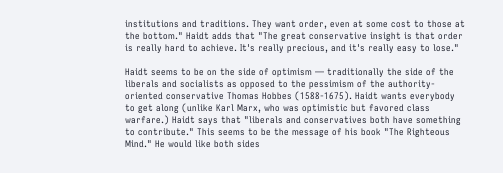institutions and traditions. They want order, even at some cost to those at the bottom." Haidt adds that "The great conservative insight is that order is really hard to achieve. It's really precious, and it's really easy to lose."

Haidt seems to be on the side of optimism — traditionally the side of the liberals and socialists as opposed to the pessimism of the authority-oriented conservative Thomas Hobbes (1588-1675). Haidt wants everybody to get along (unlike Karl Marx, who was optimistic but favored class warfare.) Haidt says that "liberals and conservatives both have something to contribute." This seems to be the message of his book "The Righteous Mind." He would like both sides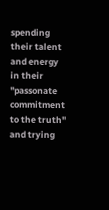spending their talent and energy in their "passonate commitment to the truth" and trying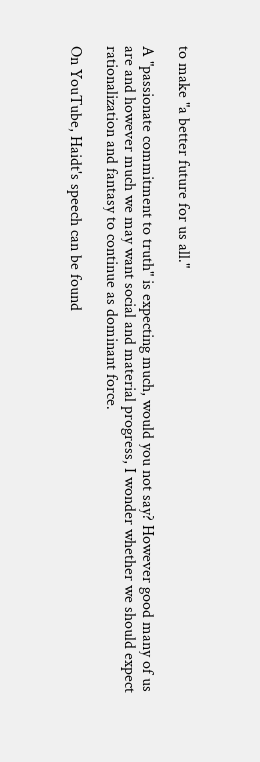to make "a better future for us all."

A "passionate commitment to truth" is expecting much, would you not say? However good many of us are and however much we may want social and material progress, I wonder whether we should expect rationalization and fantasy to continue as dominant force.

On YouTube, Haidt's speech can be found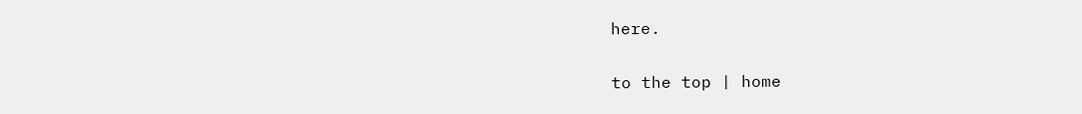here.

to the top | home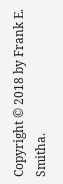Copyright © 2018 by Frank E. Smitha.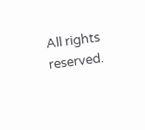All rights reserved.